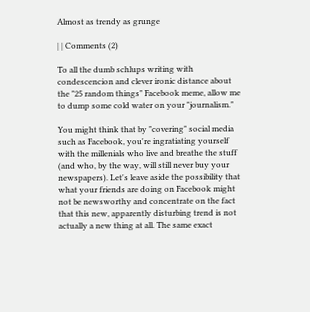Almost as trendy as grunge

| | Comments (2)

To all the dumb schlups writing with condescencion and clever ironic distance about the "25 random things" Facebook meme, allow me to dump some cold water on your "journalism."

You might think that by "covering" social media such as Facebook, you're ingratiating yourself with the millenials who live and breathe the stuff (and who, by the way, will still never buy your newspapers). Let's leave aside the possibility that what your friends are doing on Facebook might not be newsworthy and concentrate on the fact that this new, apparently disturbing trend is not actually a new thing at all. The same exact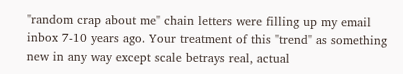"random crap about me" chain letters were filling up my email inbox 7-10 years ago. Your treatment of this "trend" as something new in any way except scale betrays real, actual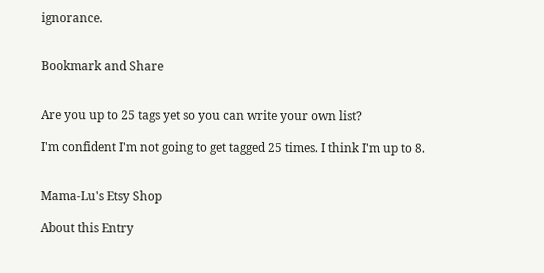ignorance.


Bookmark and Share


Are you up to 25 tags yet so you can write your own list?

I'm confident I'm not going to get tagged 25 times. I think I'm up to 8.


Mama-Lu's Etsy Shop

About this Entry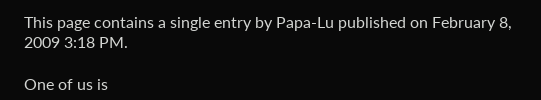This page contains a single entry by Papa-Lu published on February 8, 2009 3:18 PM.

One of us is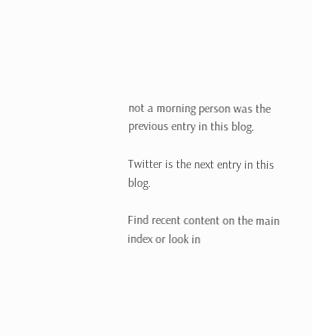not a morning person was the previous entry in this blog.

Twitter is the next entry in this blog.

Find recent content on the main index or look in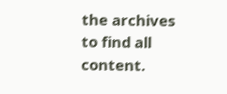the archives to find all content.